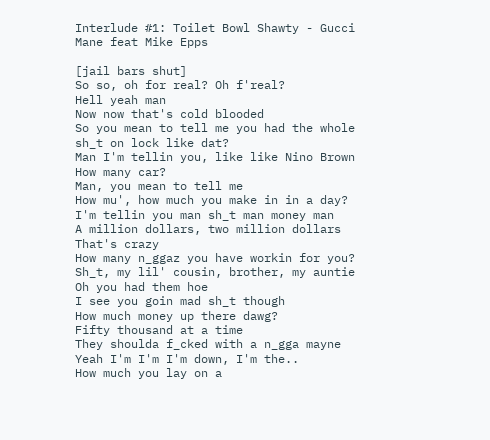Interlude #1: Toilet Bowl Shawty - Gucci Mane feat Mike Epps

[jail bars shut]
So so, oh for real? Oh f'real?
Hell yeah man
Now now that's cold blooded
So you mean to tell me you had the whole sh_t on lock like dat?
Man I'm tellin you, like like Nino Brown
How many car?
Man, you mean to tell me
How mu', how much you make in in a day?
I'm tellin you man sh_t man money man
A million dollars, two million dollars
That's crazy
How many n_ggaz you have workin for you?
Sh_t, my lil' cousin, brother, my auntie
Oh you had them hoe
I see you goin mad sh_t though
How much money up there dawg?
Fifty thousand at a time
They shoulda f_cked with a n_gga mayne
Yeah I'm I'm I'm down, I'm the..
How much you lay on a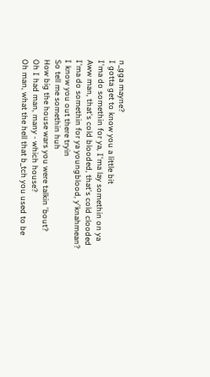n_gga mayne?
I gotta get to know you a little bit
I'ma do somethin for ya, I'ma lay somethin on ya
Aww man, that's cold blooded, that's cold clooded
I'ma do somethin for ya youngblood, y'knahmean?
I know you out there tryin
So tell me somethin huh
How big the house wars you were talkin 'bout?
Oh I had man, many - which house?
Oh man, what the hell that b_tch you used to be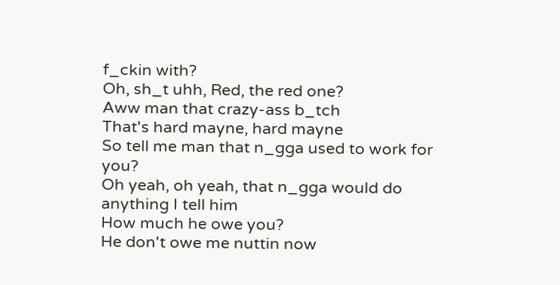f_ckin with?
Oh, sh_t uhh, Red, the red one?
Aww man that crazy-ass b_tch
That's hard mayne, hard mayne
So tell me man that n_gga used to work for you?
Oh yeah, oh yeah, that n_gga would do anything I tell him
How much he owe you?
He don't owe me nuttin now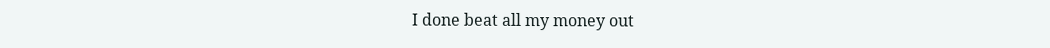I done beat all my money out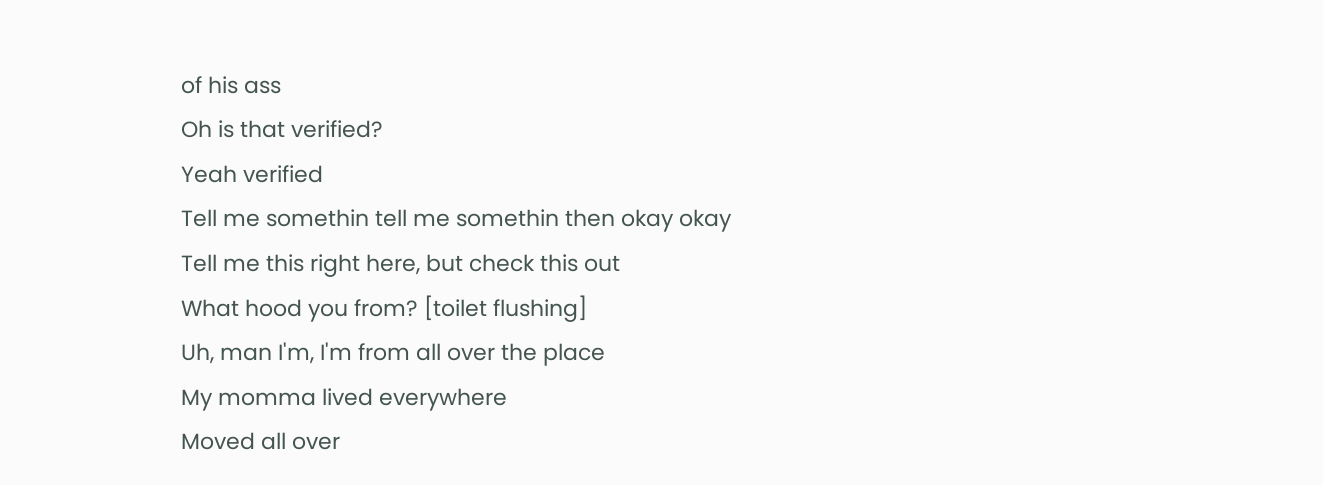of his ass
Oh is that verified?
Yeah verified
Tell me somethin tell me somethin then okay okay
Tell me this right here, but check this out
What hood you from? [toilet flushing]
Uh, man I'm, I'm from all over the place
My momma lived everywhere
Moved all over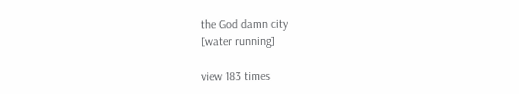the God damn city
[water running]

view 183 times